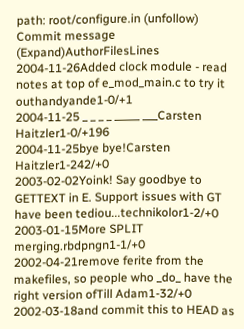path: root/configure.in (unfollow)
Commit message (Expand)AuthorFilesLines
2004-11-26Added clock module - read notes at top of e_mod_main.c to try it outhandyande1-0/+1
2004-11-25 _ _ _ _ _____ ___Carsten Haitzler1-0/+196
2004-11-25bye bye!Carsten Haitzler1-242/+0
2003-02-02Yoink! Say goodbye to GETTEXT in E. Support issues with GT have been tediou...technikolor1-2/+0
2003-01-15More SPLIT merging.rbdpngn1-1/+0
2002-04-21remove ferite from the makefiles, so people who _do_ have the right version ofTill Adam1-32/+0
2002-03-18and commit this to HEAD as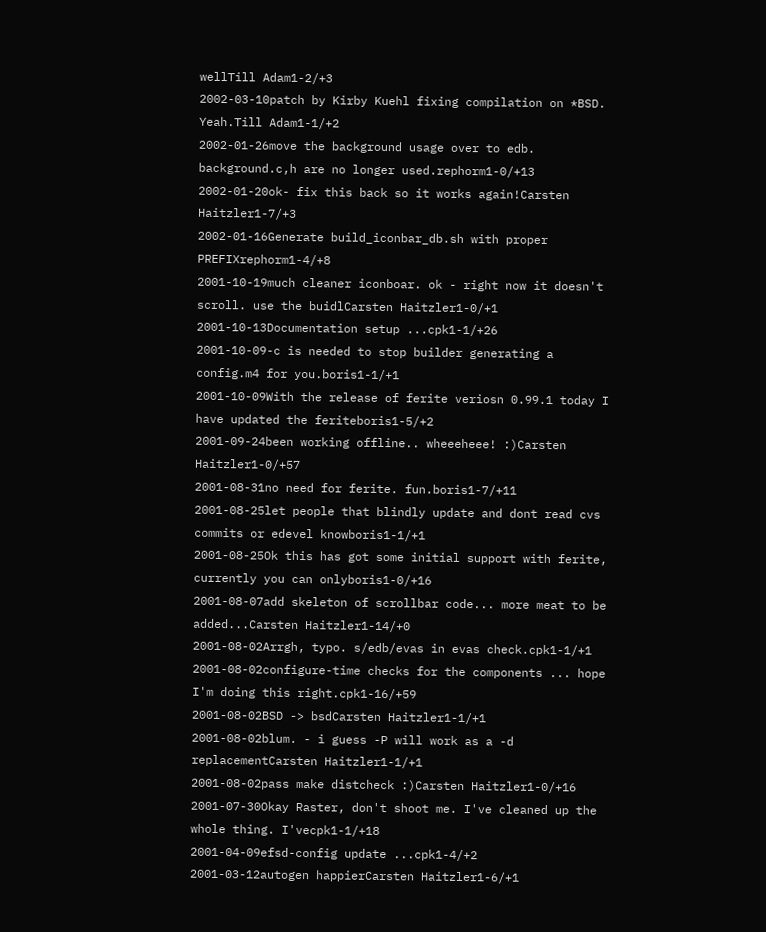wellTill Adam1-2/+3
2002-03-10patch by Kirby Kuehl fixing compilation on *BSD. Yeah.Till Adam1-1/+2
2002-01-26move the background usage over to edb. background.c,h are no longer used.rephorm1-0/+13
2002-01-20ok- fix this back so it works again!Carsten Haitzler1-7/+3
2002-01-16Generate build_iconbar_db.sh with proper PREFIXrephorm1-4/+8
2001-10-19much cleaner iconboar. ok - right now it doesn't scroll. use the buidlCarsten Haitzler1-0/+1
2001-10-13Documentation setup ...cpk1-1/+26
2001-10-09-c is needed to stop builder generating a config.m4 for you.boris1-1/+1
2001-10-09With the release of ferite veriosn 0.99.1 today I have updated the feriteboris1-5/+2
2001-09-24been working offline.. wheeeheee! :)Carsten Haitzler1-0/+57
2001-08-31no need for ferite. fun.boris1-7/+11
2001-08-25let people that blindly update and dont read cvs commits or edevel knowboris1-1/+1
2001-08-25Ok this has got some initial support with ferite, currently you can onlyboris1-0/+16
2001-08-07add skeleton of scrollbar code... more meat to be added...Carsten Haitzler1-14/+0
2001-08-02Arrgh, typo. s/edb/evas in evas check.cpk1-1/+1
2001-08-02configure-time checks for the components ... hope I'm doing this right.cpk1-16/+59
2001-08-02BSD -> bsdCarsten Haitzler1-1/+1
2001-08-02blum. - i guess -P will work as a -d replacementCarsten Haitzler1-1/+1
2001-08-02pass make distcheck :)Carsten Haitzler1-0/+16
2001-07-30Okay Raster, don't shoot me. I've cleaned up the whole thing. I'vecpk1-1/+18
2001-04-09efsd-config update ...cpk1-4/+2
2001-03-12autogen happierCarsten Haitzler1-6/+1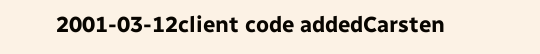2001-03-12client code addedCarsten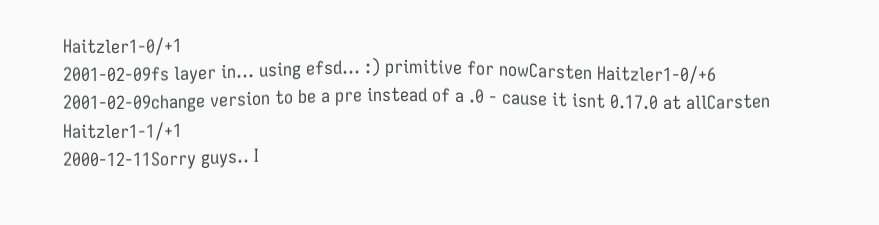Haitzler1-0/+1
2001-02-09fs layer in... using efsd... :) primitive for nowCarsten Haitzler1-0/+6
2001-02-09change version to be a pre instead of a .0 - cause it isnt 0.17.0 at allCarsten Haitzler1-1/+1
2000-12-11Sorry guys.. I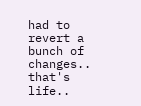had to revert a bunch of changes.. that's life..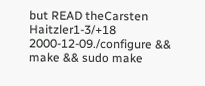but READ theCarsten Haitzler1-3/+18
2000-12-09./configure && make && sudo make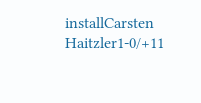installCarsten Haitzler1-0/+11